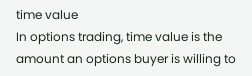time value
In options trading, time value is the amount an options buyer is willing to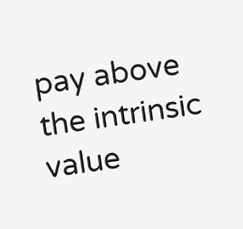pay above the intrinsic value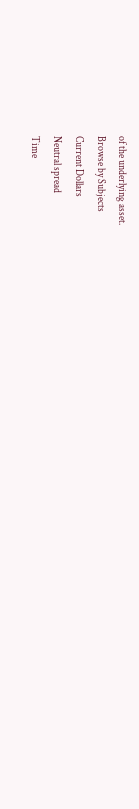of the underlying asset.
Browse by Subjects
Current Dollars
Neutral spread
Time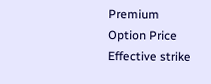Premium
Option Price
Effective strike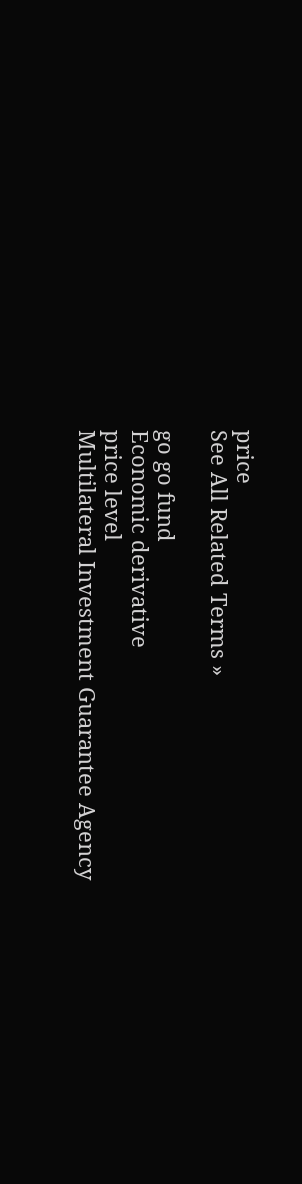price
See All Related Terms »

go go fund
Economic derivative
price level
Multilateral Investment Guarantee Agency